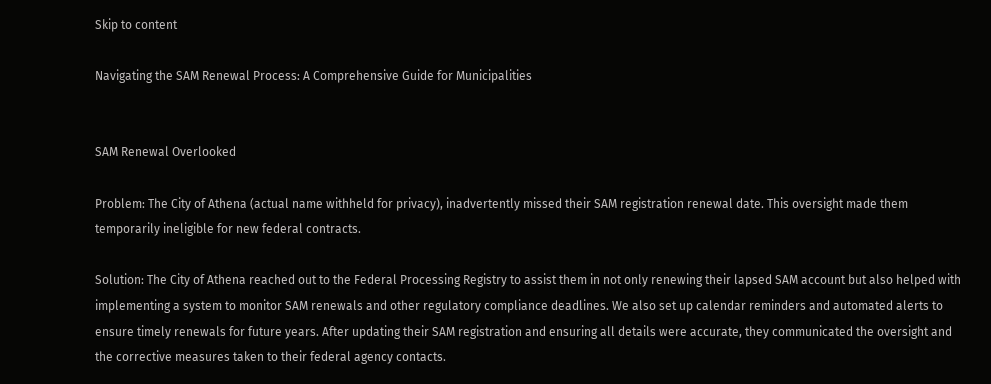Skip to content

Navigating the SAM Renewal Process: A Comprehensive Guide for Municipalities


SAM Renewal Overlooked

Problem: The City of Athena (actual name withheld for privacy), inadvertently missed their SAM registration renewal date. This oversight made them temporarily ineligible for new federal contracts.

Solution: The City of Athena reached out to the Federal Processing Registry to assist them in not only renewing their lapsed SAM account but also helped with implementing a system to monitor SAM renewals and other regulatory compliance deadlines. We also set up calendar reminders and automated alerts to ensure timely renewals for future years. After updating their SAM registration and ensuring all details were accurate, they communicated the oversight and the corrective measures taken to their federal agency contacts.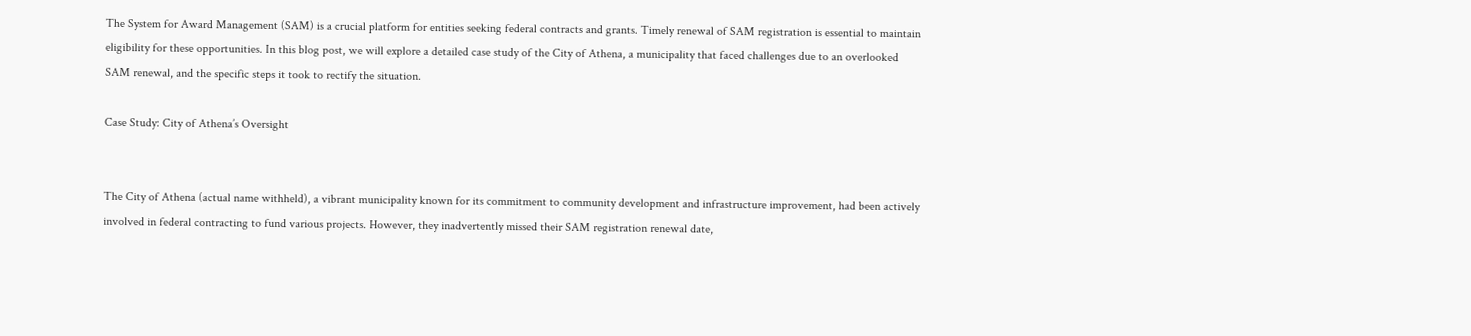The System for Award Management (SAM) is a crucial platform for entities seeking federal contracts and grants. Timely renewal of SAM registration is essential to maintain eligibility for these opportunities. In this blog post, we will explore a detailed case study of the City of Athena, a municipality that faced challenges due to an overlooked SAM renewal, and the specific steps it took to rectify the situation.

Case Study: City of Athena’s Oversight


The City of Athena (actual name withheld), a vibrant municipality known for its commitment to community development and infrastructure improvement, had been actively involved in federal contracting to fund various projects. However, they inadvertently missed their SAM registration renewal date,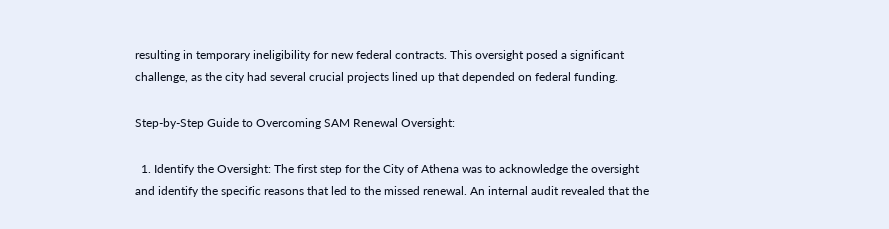resulting in temporary ineligibility for new federal contracts. This oversight posed a significant challenge, as the city had several crucial projects lined up that depended on federal funding.

Step-by-Step Guide to Overcoming SAM Renewal Oversight:

  1. Identify the Oversight: The first step for the City of Athena was to acknowledge the oversight and identify the specific reasons that led to the missed renewal. An internal audit revealed that the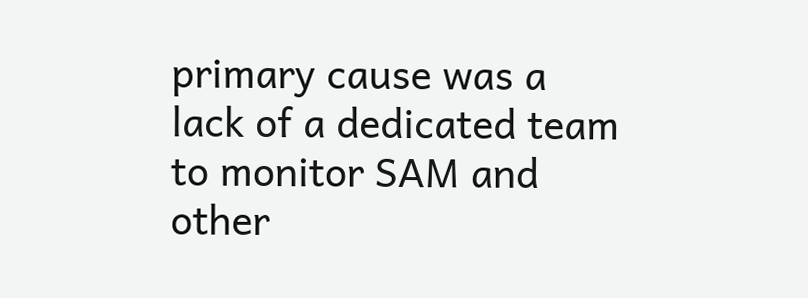primary cause was a lack of a dedicated team to monitor SAM and other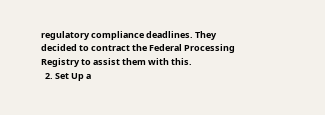regulatory compliance deadlines. They decided to contract the Federal Processing Registry to assist them with this.
  2. Set Up a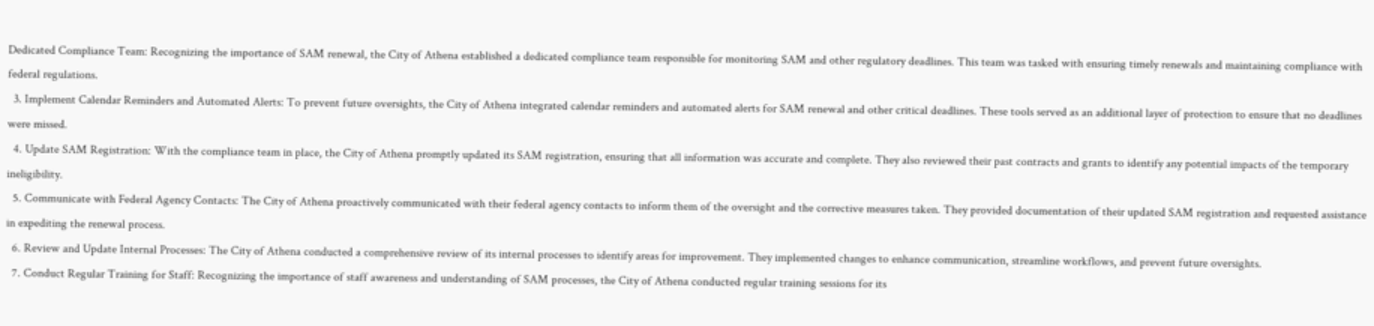Dedicated Compliance Team: Recognizing the importance of SAM renewal, the City of Athena established a dedicated compliance team responsible for monitoring SAM and other regulatory deadlines. This team was tasked with ensuring timely renewals and maintaining compliance with federal regulations.
  3. Implement Calendar Reminders and Automated Alerts: To prevent future oversights, the City of Athena integrated calendar reminders and automated alerts for SAM renewal and other critical deadlines. These tools served as an additional layer of protection to ensure that no deadlines were missed.
  4. Update SAM Registration: With the compliance team in place, the City of Athena promptly updated its SAM registration, ensuring that all information was accurate and complete. They also reviewed their past contracts and grants to identify any potential impacts of the temporary ineligibility.
  5. Communicate with Federal Agency Contacts: The City of Athena proactively communicated with their federal agency contacts to inform them of the oversight and the corrective measures taken. They provided documentation of their updated SAM registration and requested assistance in expediting the renewal process.
  6. Review and Update Internal Processes: The City of Athena conducted a comprehensive review of its internal processes to identify areas for improvement. They implemented changes to enhance communication, streamline workflows, and prevent future oversights.
  7. Conduct Regular Training for Staff: Recognizing the importance of staff awareness and understanding of SAM processes, the City of Athena conducted regular training sessions for its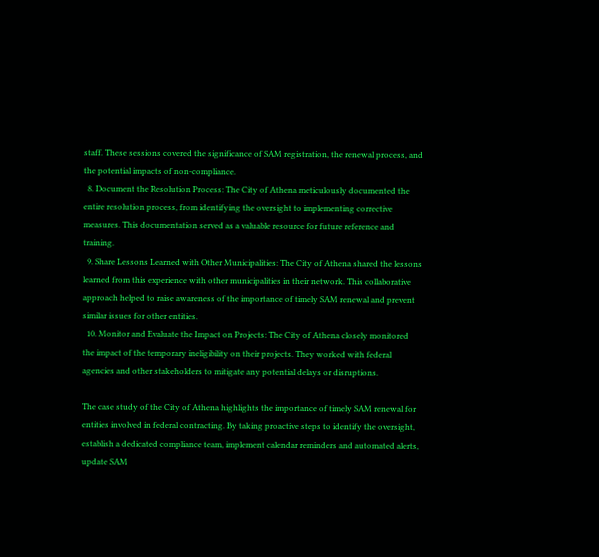staff. These sessions covered the significance of SAM registration, the renewal process, and the potential impacts of non-compliance.
  8. Document the Resolution Process: The City of Athena meticulously documented the entire resolution process, from identifying the oversight to implementing corrective measures. This documentation served as a valuable resource for future reference and training.
  9. Share Lessons Learned with Other Municipalities: The City of Athena shared the lessons learned from this experience with other municipalities in their network. This collaborative approach helped to raise awareness of the importance of timely SAM renewal and prevent similar issues for other entities.
  10. Monitor and Evaluate the Impact on Projects: The City of Athena closely monitored the impact of the temporary ineligibility on their projects. They worked with federal agencies and other stakeholders to mitigate any potential delays or disruptions.

The case study of the City of Athena highlights the importance of timely SAM renewal for entities involved in federal contracting. By taking proactive steps to identify the oversight, establish a dedicated compliance team, implement calendar reminders and automated alerts, update SAM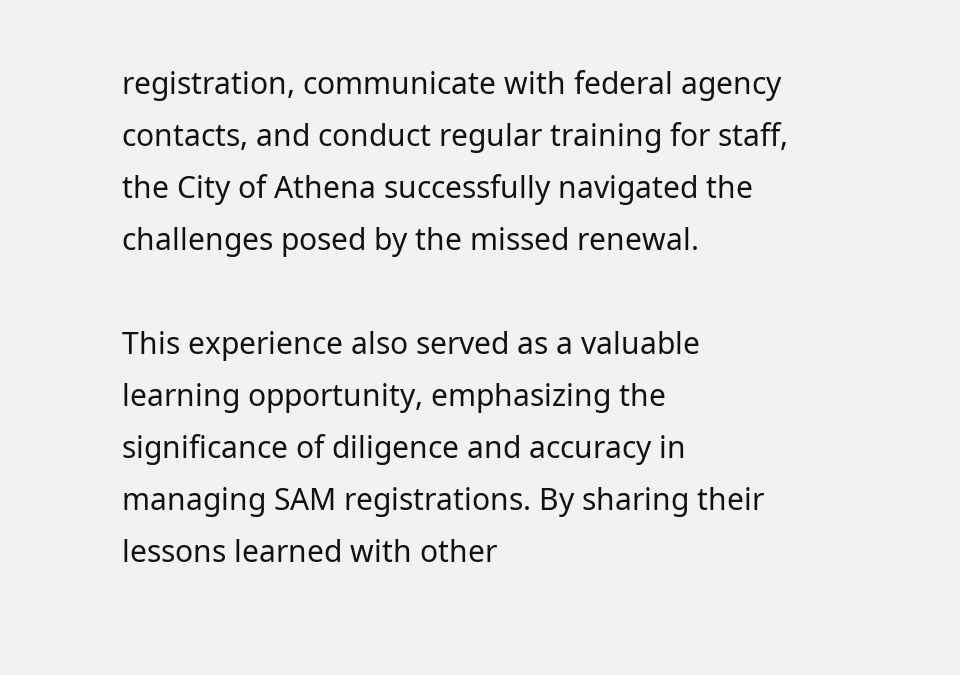registration, communicate with federal agency contacts, and conduct regular training for staff, the City of Athena successfully navigated the challenges posed by the missed renewal.

This experience also served as a valuable learning opportunity, emphasizing the significance of diligence and accuracy in managing SAM registrations. By sharing their lessons learned with other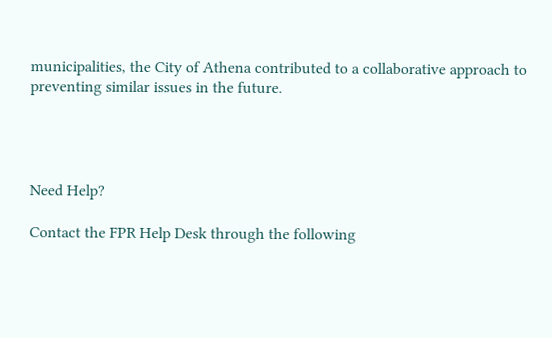municipalities, the City of Athena contributed to a collaborative approach to preventing similar issues in the future.




Need Help?

Contact the FPR Help Desk through the following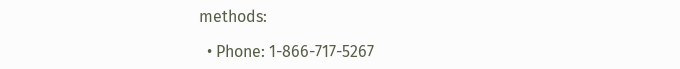methods:

  • Phone: 1-866-717-5267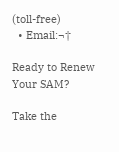(toll-free)
  • Email:¬†

Ready to Renew Your SAM?

Take the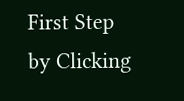First Step by Clicking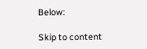Below:

Skip to content